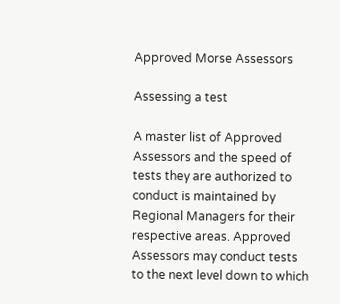Approved Morse Assessors

Assessing a test

A master list of Approved Assessors and the speed of tests they are authorized to conduct is maintained by Regional Managers for their respective areas. Approved Assessors may conduct tests to the next level down to which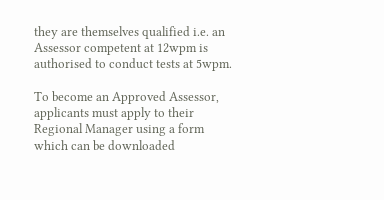they are themselves qualified i.e. an Assessor competent at 12wpm is authorised to conduct tests at 5wpm.

To become an Approved Assessor, applicants must apply to their Regional Manager using a form which can be downloaded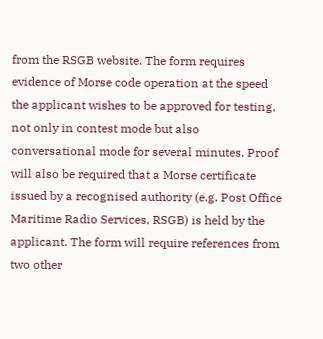from the RSGB website. The form requires evidence of Morse code operation at the speed the applicant wishes to be approved for testing, not only in contest mode but also conversational mode for several minutes. Proof will also be required that a Morse certificate issued by a recognised authority (e.g. Post Office Maritime Radio Services, RSGB) is held by the applicant. The form will require references from two other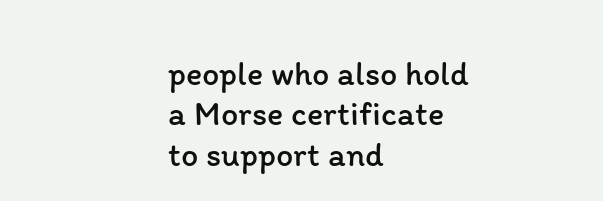people who also hold a Morse certificate to support and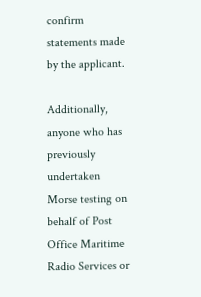confirm statements made by the applicant.

Additionally, anyone who has previously undertaken Morse testing on behalf of Post Office Maritime Radio Services or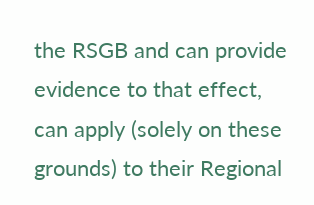the RSGB and can provide evidence to that effect, can apply (solely on these grounds) to their Regional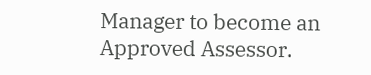Manager to become an Approved Assessor.